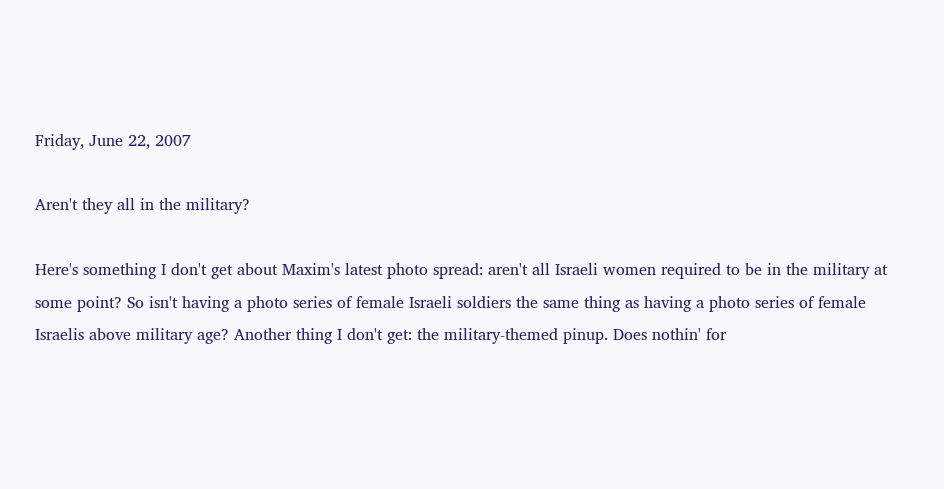Friday, June 22, 2007

Aren't they all in the military?

Here's something I don't get about Maxim's latest photo spread: aren't all Israeli women required to be in the military at some point? So isn't having a photo series of female Israeli soldiers the same thing as having a photo series of female Israelis above military age? Another thing I don't get: the military-themed pinup. Does nothin' for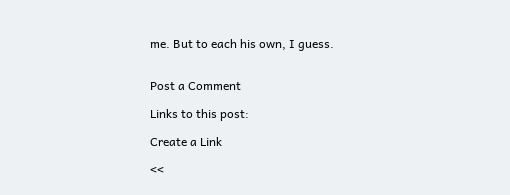me. But to each his own, I guess.


Post a Comment

Links to this post:

Create a Link

<<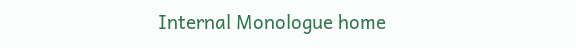Internal Monologue home